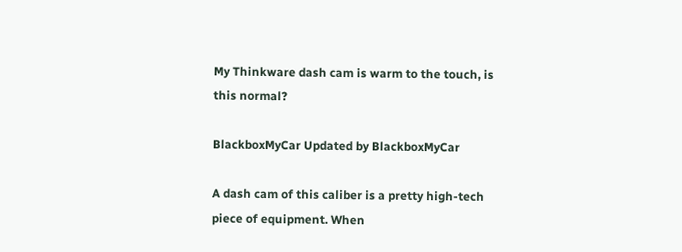My Thinkware dash cam is warm to the touch, is this normal?

BlackboxMyCar Updated by BlackboxMyCar

A dash cam of this caliber is a pretty high-tech piece of equipment. When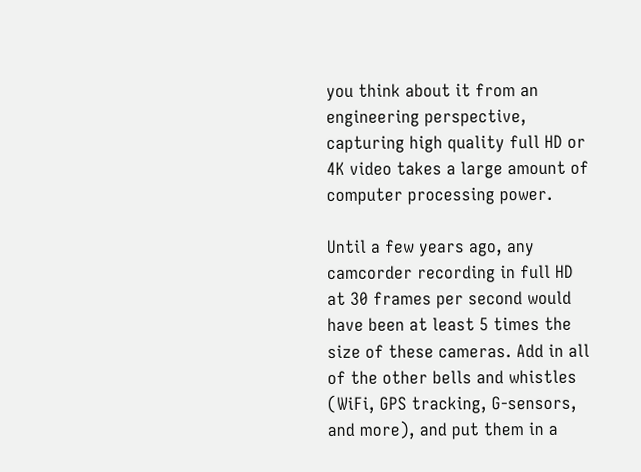you think about it from an engineering perspective, capturing high quality full HD or 4K video takes a large amount of computer processing power.

Until a few years ago, any camcorder recording in full HD at 30 frames per second would have been at least 5 times the size of these cameras. Add in all of the other bells and whistles (WiFi, GPS tracking, G-sensors, and more), and put them in a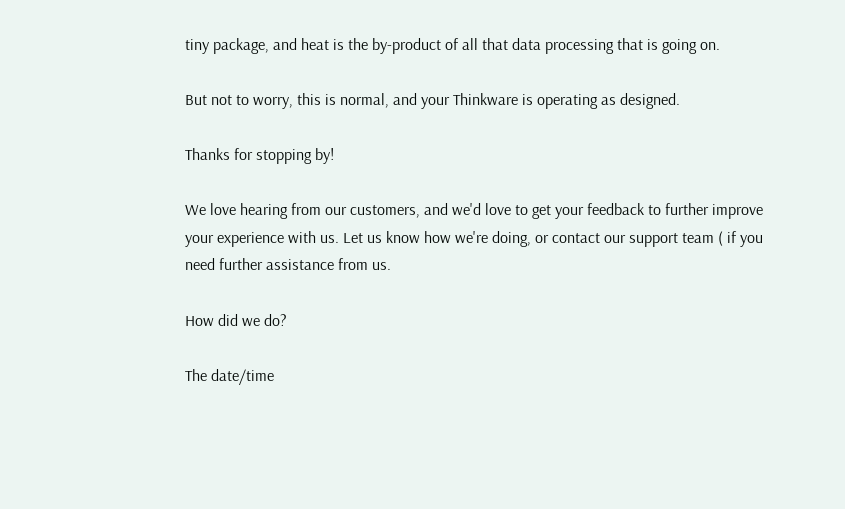tiny package, and heat is the by-product of all that data processing that is going on.

But not to worry, this is normal, and your Thinkware is operating as designed.

Thanks for stopping by!

We love hearing from our customers, and we'd love to get your feedback to further improve your experience with us. Let us know how we're doing, or contact our support team ( if you need further assistance from us.

How did we do?

The date/time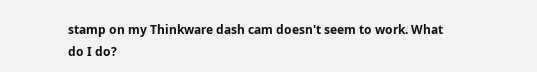stamp on my Thinkware dash cam doesn't seem to work. What do I do?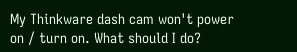My Thinkware dash cam won't power on / turn on. What should I do?